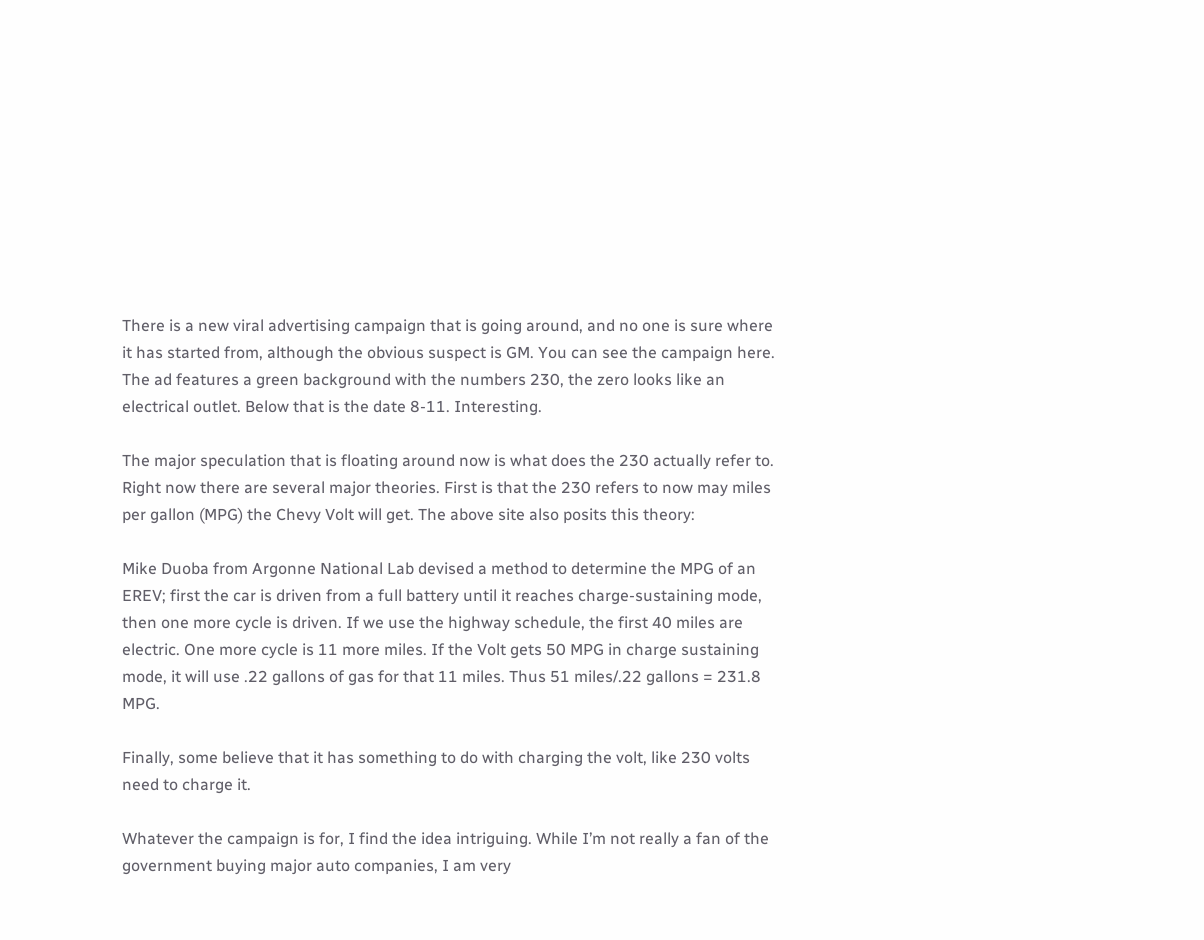There is a new viral advertising campaign that is going around, and no one is sure where it has started from, although the obvious suspect is GM. You can see the campaign here. The ad features a green background with the numbers 230, the zero looks like an electrical outlet. Below that is the date 8-11. Interesting.

The major speculation that is floating around now is what does the 230 actually refer to. Right now there are several major theories. First is that the 230 refers to now may miles per gallon (MPG) the Chevy Volt will get. The above site also posits this theory:

Mike Duoba from Argonne National Lab devised a method to determine the MPG of an EREV; first the car is driven from a full battery until it reaches charge-sustaining mode, then one more cycle is driven. If we use the highway schedule, the first 40 miles are electric. One more cycle is 11 more miles. If the Volt gets 50 MPG in charge sustaining mode, it will use .22 gallons of gas for that 11 miles. Thus 51 miles/.22 gallons = 231.8 MPG.

Finally, some believe that it has something to do with charging the volt, like 230 volts need to charge it.

Whatever the campaign is for, I find the idea intriguing. While I’m not really a fan of the government buying major auto companies, I am very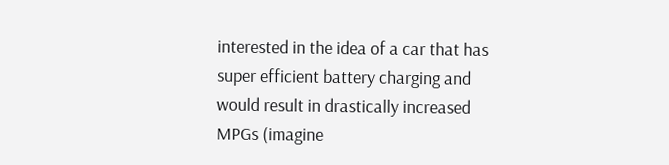interested in the idea of a car that has super efficient battery charging and would result in drastically increased MPGs (imagine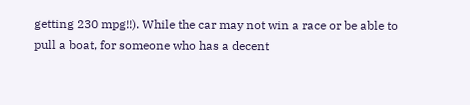getting 230 mpg!!). While the car may not win a race or be able to pull a boat, for someone who has a decent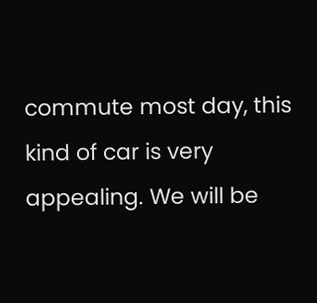commute most day, this kind of car is very appealing. We will be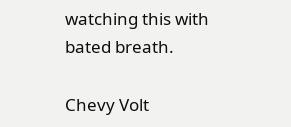watching this with bated breath.

Chevy Volt